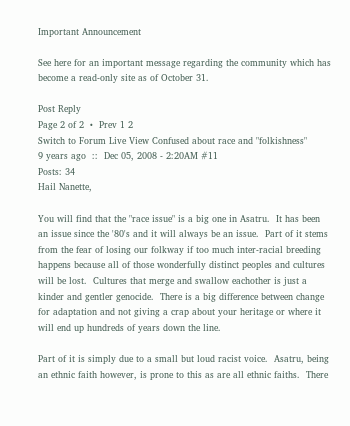Important Announcement

See here for an important message regarding the community which has become a read-only site as of October 31.

Post Reply
Page 2 of 2  •  Prev 1 2
Switch to Forum Live View Confused about race and "folkishness"
9 years ago  ::  Dec 05, 2008 - 2:20AM #11
Posts: 34
Hail Nanette,

You will find that the "race issue" is a big one in Asatru.  It has been an issue since the '80's and it will always be an issue.  Part of it stems from the fear of losing our folkway if too much inter-racial breeding happens because all of those wonderfully distinct peoples and cultures will be lost.  Cultures that merge and swallow eachother is just a kinder and gentler genocide.  There is a big difference between change for adaptation and not giving a crap about your heritage or where it will end up hundreds of years down the line.

Part of it is simply due to a small but loud racist voice.  Asatru, being an ethnic faith however, is prone to this as are all ethnic faiths.  There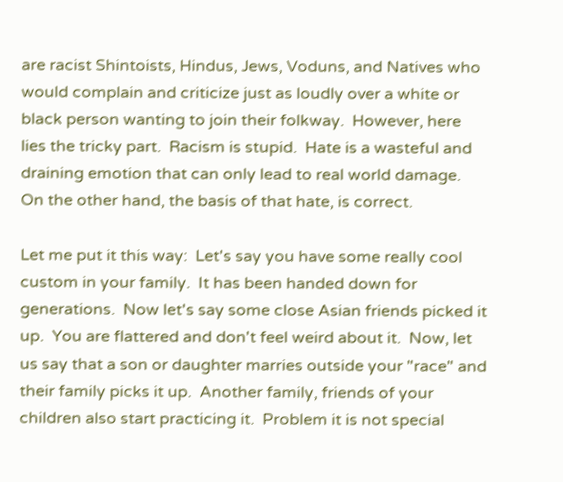are racist Shintoists, Hindus, Jews, Voduns, and Natives who would complain and criticize just as loudly over a white or black person wanting to join their folkway.  However, here lies the tricky part.  Racism is stupid.  Hate is a wasteful and draining emotion that can only lead to real world damage.  On the other hand, the basis of that hate, is correct.

Let me put it this way:  Let's say you have some really cool custom in your family.  It has been handed down for generations.  Now let's say some close Asian friends picked it up.  You are flattered and don't feel weird about it.  Now, let us say that a son or daughter marries outside your "race" and their family picks it up.  Another family, friends of your children also start practicing it.  Problem it is not special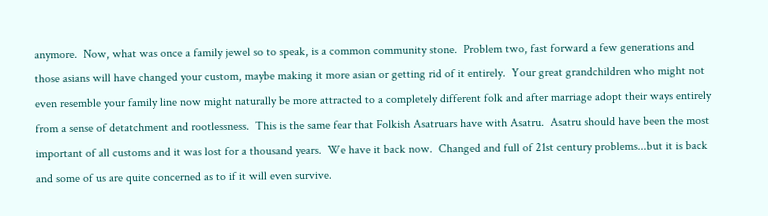anymore.  Now, what was once a family jewel so to speak, is a common community stone.  Problem two, fast forward a few generations and those asians will have changed your custom, maybe making it more asian or getting rid of it entirely.  Your great grandchildren who might not even resemble your family line now might naturally be more attracted to a completely different folk and after marriage adopt their ways entirely from a sense of detatchment and rootlessness.  This is the same fear that Folkish Asatruars have with Asatru.  Asatru should have been the most important of all customs and it was lost for a thousand years.  We have it back now.  Changed and full of 21st century problems...but it is back and some of us are quite concerned as to if it will even survive.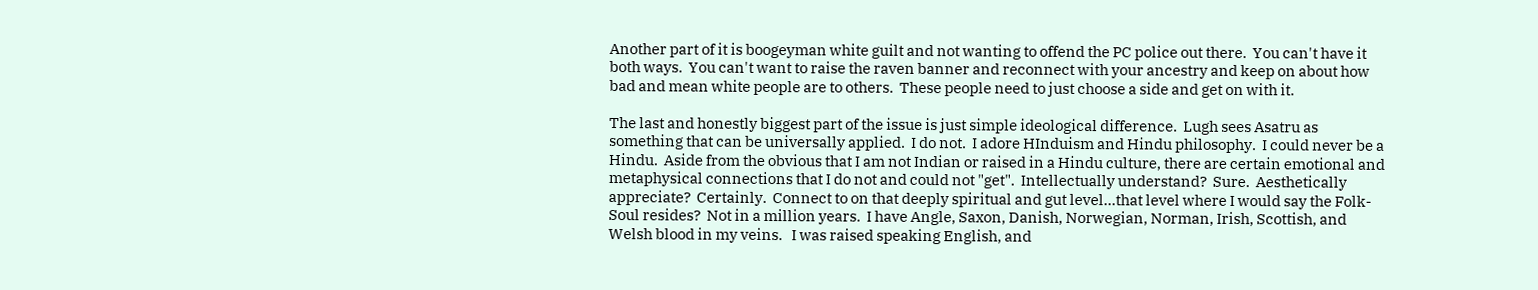Another part of it is boogeyman white guilt and not wanting to offend the PC police out there.  You can't have it both ways.  You can't want to raise the raven banner and reconnect with your ancestry and keep on about how bad and mean white people are to others.  These people need to just choose a side and get on with it.

The last and honestly biggest part of the issue is just simple ideological difference.  Lugh sees Asatru as something that can be universally applied.  I do not.  I adore HInduism and Hindu philosophy.  I could never be a Hindu.  Aside from the obvious that I am not Indian or raised in a Hindu culture, there are certain emotional and metaphysical connections that I do not and could not "get".  Intellectually understand?  Sure.  Aesthetically appreciate?  Certainly.  Connect to on that deeply spiritual and gut level...that level where I would say the Folk-Soul resides?  Not in a million years.  I have Angle, Saxon, Danish, Norwegian, Norman, Irish, Scottish, and Welsh blood in my veins.   I was raised speaking English, and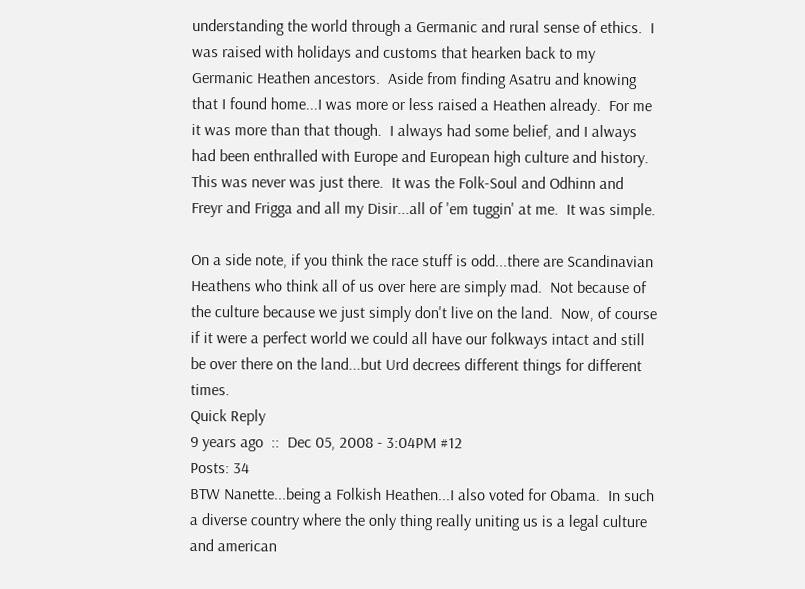understanding the world through a Germanic and rural sense of ethics.  I was raised with holidays and customs that hearken back to my Germanic Heathen ancestors.  Aside from finding Asatru and knowing that I found home...I was more or less raised a Heathen already.  For me it was more than that though.  I always had some belief, and I always had been enthralled with Europe and European high culture and history.  This was never was just there.  It was the Folk-Soul and Odhinn and Freyr and Frigga and all my Disir...all of 'em tuggin' at me.  It was simple.

On a side note, if you think the race stuff is odd...there are Scandinavian Heathens who think all of us over here are simply mad.  Not because of the culture because we just simply don't live on the land.  Now, of course if it were a perfect world we could all have our folkways intact and still be over there on the land...but Urd decrees different things for different times.
Quick Reply
9 years ago  ::  Dec 05, 2008 - 3:04PM #12
Posts: 34
BTW Nanette...being a Folkish Heathen...I also voted for Obama.  In such a diverse country where the only thing really uniting us is a legal culture and american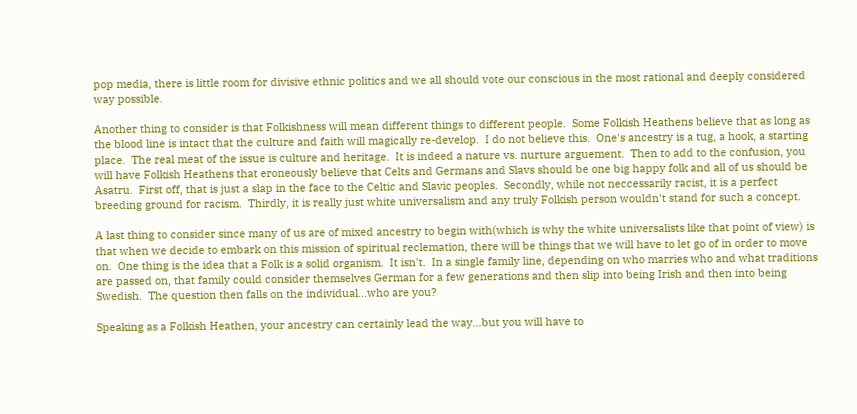pop media, there is little room for divisive ethnic politics and we all should vote our conscious in the most rational and deeply considered way possible.

Another thing to consider is that Folkishness will mean different things to different people.  Some Folkish Heathens believe that as long as the blood line is intact that the culture and faith will magically re-develop.  I do not believe this.  One's ancestry is a tug, a hook, a starting place.  The real meat of the issue is culture and heritage.  It is indeed a nature vs. nurture arguement.  Then to add to the confusion, you will have Folkish Heathens that eroneously believe that Celts and Germans and Slavs should be one big happy folk and all of us should be Asatru.  First off, that is just a slap in the face to the Celtic and Slavic peoples.  Secondly, while not neccessarily racist, it is a perfect breeding ground for racism.  Thirdly, it is really just white universalism and any truly Folkish person wouldn't stand for such a concept.

A last thing to consider since many of us are of mixed ancestry to begin with(which is why the white universalists like that point of view) is that when we decide to embark on this mission of spiritual reclemation, there will be things that we will have to let go of in order to move on.  One thing is the idea that a Folk is a solid organism.  It isn't.  In a single family line, depending on who marries who and what traditions are passed on, that family could consider themselves German for a few generations and then slip into being Irish and then into being Swedish.  The question then falls on the individual...who are you?

Speaking as a Folkish Heathen, your ancestry can certainly lead the way...but you will have to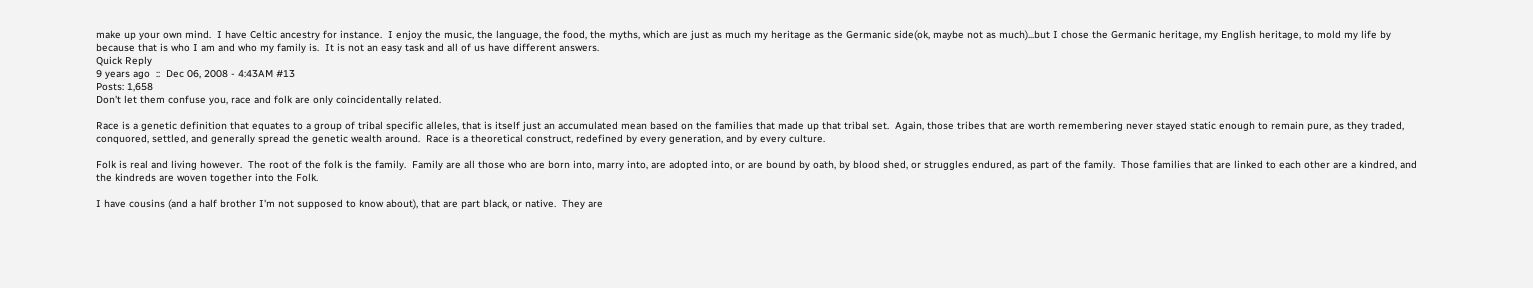make up your own mind.  I have Celtic ancestry for instance.  I enjoy the music, the language, the food, the myths, which are just as much my heritage as the Germanic side(ok, maybe not as much)...but I chose the Germanic heritage, my English heritage, to mold my life by because that is who I am and who my family is.  It is not an easy task and all of us have different answers.
Quick Reply
9 years ago  ::  Dec 06, 2008 - 4:43AM #13
Posts: 1,658
Don't let them confuse you, race and folk are only coincidentally related.

Race is a genetic definition that equates to a group of tribal specific alleles, that is itself just an accumulated mean based on the families that made up that tribal set.  Again, those tribes that are worth remembering never stayed static enough to remain pure, as they traded, conquored, settled, and generally spread the genetic wealth around.  Race is a theoretical construct, redefined by every generation, and by every culture.

Folk is real and living however.  The root of the folk is the family.  Family are all those who are born into, marry into, are adopted into, or are bound by oath, by blood shed, or struggles endured, as part of the family.  Those families that are linked to each other are a kindred, and the kindreds are woven together into the Folk.

I have cousins (and a half brother I'm not supposed to know about), that are part black, or native.  They are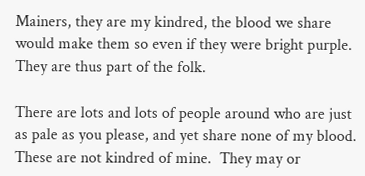Mainers, they are my kindred, the blood we share would make them so even if they were bright purple.  They are thus part of the folk.

There are lots and lots of people around who are just as pale as you please, and yet share none of my blood.  These are not kindred of mine.  They may or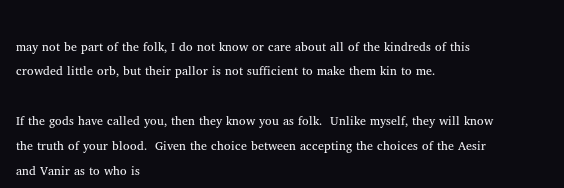may not be part of the folk, I do not know or care about all of the kindreds of this crowded little orb, but their pallor is not sufficient to make them kin to me.

If the gods have called you, then they know you as folk.  Unlike myself, they will know the truth of your blood.  Given the choice between accepting the choices of the Aesir and Vanir as to who is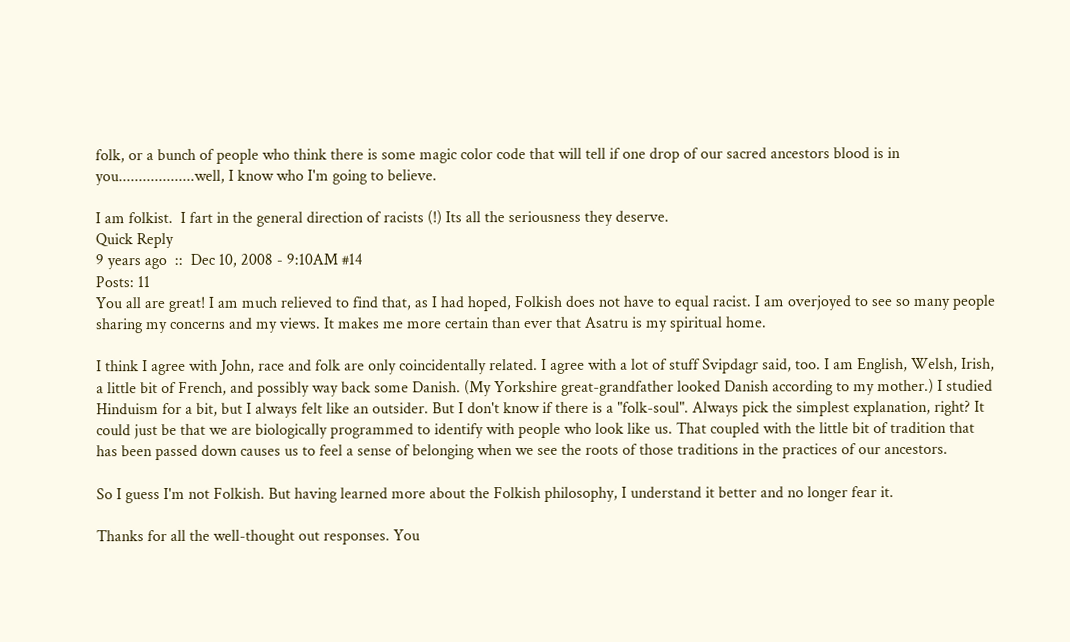folk, or a bunch of people who think there is some magic color code that will tell if one drop of our sacred ancestors blood is in you...................well, I know who I'm going to believe.

I am folkist.  I fart in the general direction of racists (!) Its all the seriousness they deserve.
Quick Reply
9 years ago  ::  Dec 10, 2008 - 9:10AM #14
Posts: 11
You all are great! I am much relieved to find that, as I had hoped, Folkish does not have to equal racist. I am overjoyed to see so many people sharing my concerns and my views. It makes me more certain than ever that Asatru is my spiritual home.

I think I agree with John, race and folk are only coincidentally related. I agree with a lot of stuff Svipdagr said, too. I am English, Welsh, Irish, a little bit of French, and possibly way back some Danish. (My Yorkshire great-grandfather looked Danish according to my mother.) I studied Hinduism for a bit, but I always felt like an outsider. But I don't know if there is a "folk-soul". Always pick the simplest explanation, right? It could just be that we are biologically programmed to identify with people who look like us. That coupled with the little bit of tradition that has been passed down causes us to feel a sense of belonging when we see the roots of those traditions in the practices of our ancestors.

So I guess I'm not Folkish. But having learned more about the Folkish philosophy, I understand it better and no longer fear it.

Thanks for all the well-thought out responses. You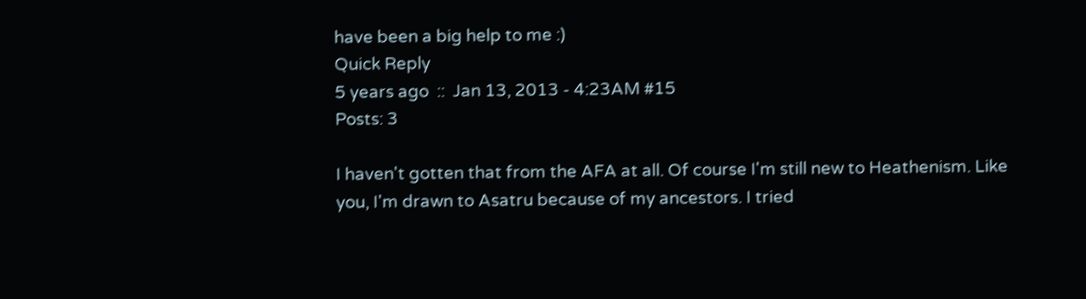have been a big help to me :)
Quick Reply
5 years ago  ::  Jan 13, 2013 - 4:23AM #15
Posts: 3

I haven't gotten that from the AFA at all. Of course I'm still new to Heathenism. Like you, I'm drawn to Asatru because of my ancestors. I tried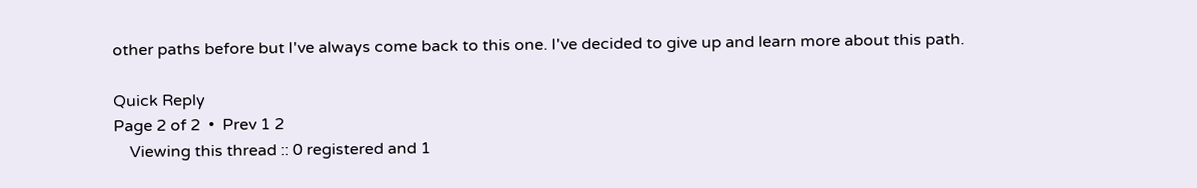other paths before but I've always come back to this one. I've decided to give up and learn more about this path.

Quick Reply
Page 2 of 2  •  Prev 1 2
    Viewing this thread :: 0 registered and 1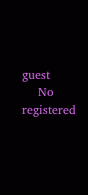guest
    No registered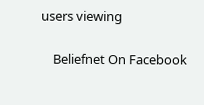users viewing

    Beliefnet On Facebook